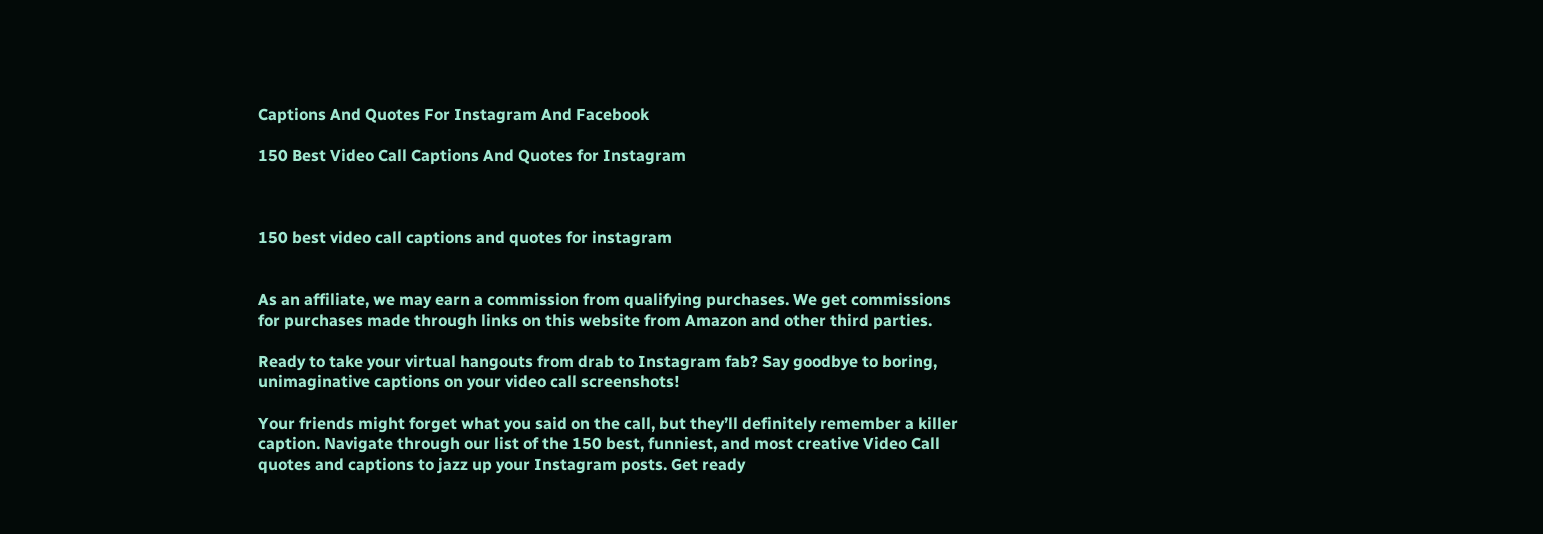Captions And Quotes For Instagram And Facebook

150 Best Video Call Captions And Quotes for Instagram



150 best video call captions and quotes for instagram


As an affiliate, we may earn a commission from qualifying purchases. We get commissions for purchases made through links on this website from Amazon and other third parties.

Ready to take your virtual hangouts from drab to Instagram fab? Say goodbye to boring, unimaginative captions on your video call screenshots!

Your friends might forget what you said on the call, but they’ll definitely remember a killer caption. Navigate through our list of the 150 best, funniest, and most creative Video Call quotes and captions to jazz up your Instagram posts. Get ready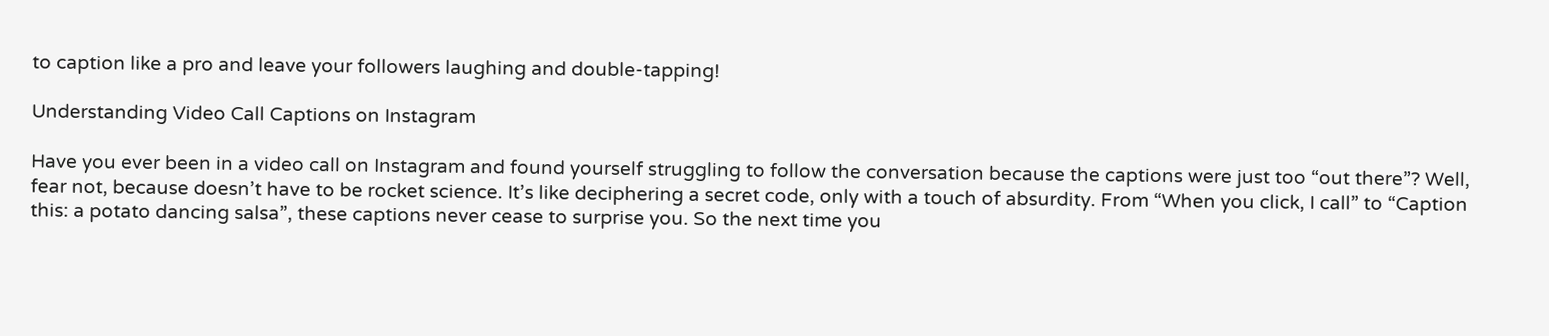to caption like a pro and leave your followers laughing and double-tapping!

Understanding Video Call Captions on Instagram

Have you ever been in a video call on Instagram and found yourself struggling to follow the conversation because the captions were just too “out there”? Well, fear not, because doesn’t have to be rocket science. It’s like deciphering a secret code, only with a touch of absurdity. From “When you click, I call” to “Caption this: a potato dancing salsa”, these captions never cease to surprise you. So the next time you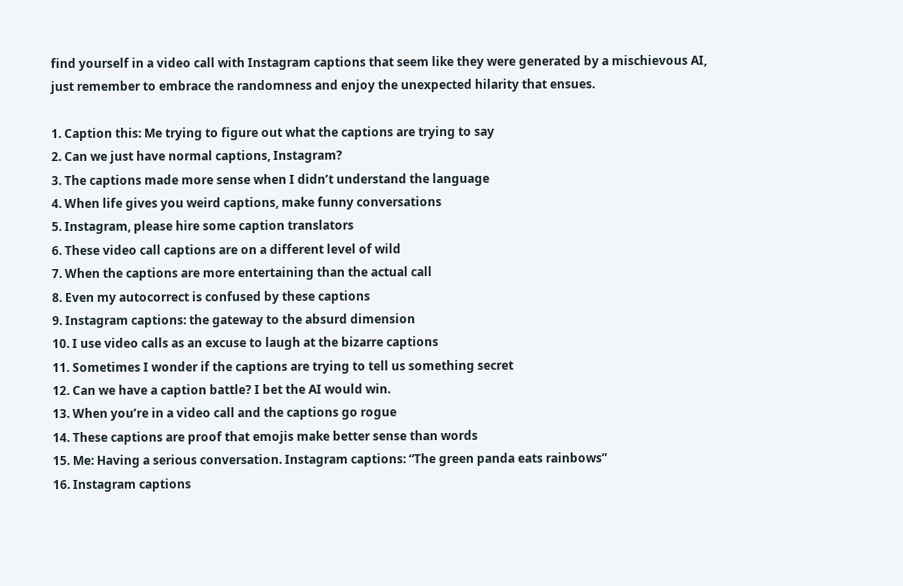find yourself in a video call with Instagram captions that seem like they were generated by a mischievous AI, just remember to embrace the randomness and enjoy the unexpected hilarity that ensues.

1. Caption this: Me trying to figure out what the captions are trying to say
2. Can we just have normal captions, Instagram?
3. The captions made more sense when I didn’t understand the language
4. When life gives you weird captions, make funny conversations
5. Instagram, please hire some caption translators
6. These video call captions are on a different level of wild
7. When the captions are more entertaining than the actual call
8. Even my autocorrect is confused by these captions
9. Instagram captions: the gateway to the absurd dimension
10. I use video calls as an excuse to laugh at the bizarre captions
11. Sometimes I wonder if the captions are trying to tell us something secret
12. Can we have a caption battle? I bet the AI would win.
13. When you’re in a video call and the captions go rogue
14. These captions are proof that emojis make better sense than words
15. Me: Having a serious conversation. Instagram captions: “The green panda eats rainbows”
16. Instagram captions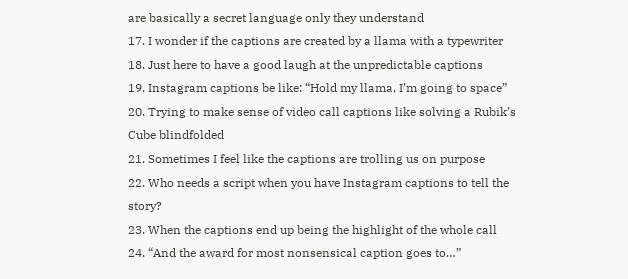are basically a secret language only they understand
17. I wonder if the captions are created by a llama with a typewriter
18. Just here to have a good laugh at the unpredictable captions
19. Instagram captions be like: “Hold my llama, I’m going to space”
20. Trying to make sense of video call captions like solving a Rubik’s Cube blindfolded
21. Sometimes I feel like the captions are trolling us on purpose
22. Who needs a script when you have Instagram captions to tell the story?
23. When the captions end up being the highlight of the whole call
24. “And the award for most nonsensical caption goes to…”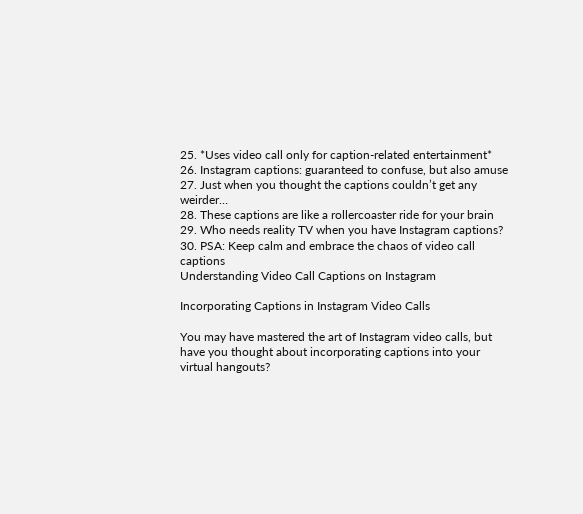25. *Uses video call only for caption-related entertainment*
26. Instagram captions: guaranteed to confuse, but also amuse
27. Just when you thought the captions couldn’t get any weirder…
28. These captions are like a rollercoaster ride for your brain
29. Who needs reality TV when you have Instagram captions?
30. PSA: Keep calm and embrace the chaos of video call captions
Understanding Video Call Captions on Instagram

Incorporating Captions in Instagram Video Calls

You may have mastered the art of Instagram video calls, but have you thought about incorporating captions into your virtual hangouts?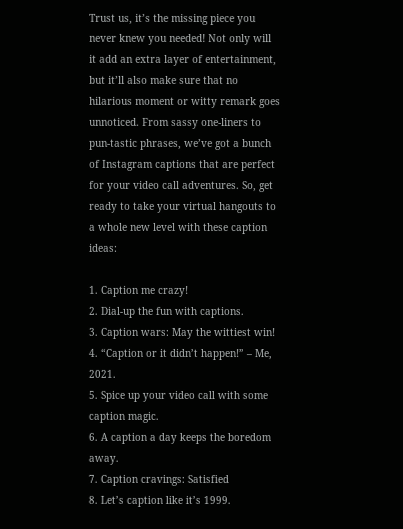Trust us, it’s the missing piece you never knew you needed! Not only will it add an extra layer of entertainment, but it’ll also make sure that no hilarious moment or witty remark goes unnoticed. From sassy one-liners to pun-tastic phrases, we’ve got a bunch of Instagram captions that are perfect for your video call adventures. So, get ready to take your virtual hangouts to a whole new level with these caption ideas:

1. Caption me crazy!
2. Dial-up the fun with captions.
3. Caption wars: May the wittiest win!
4. “Caption or it didn’t happen!” – Me, 2021.
5. Spice up your video call with some caption magic.
6. A caption a day keeps the boredom away.
7. Caption cravings: Satisfied
8. Let’s caption like it’s 1999.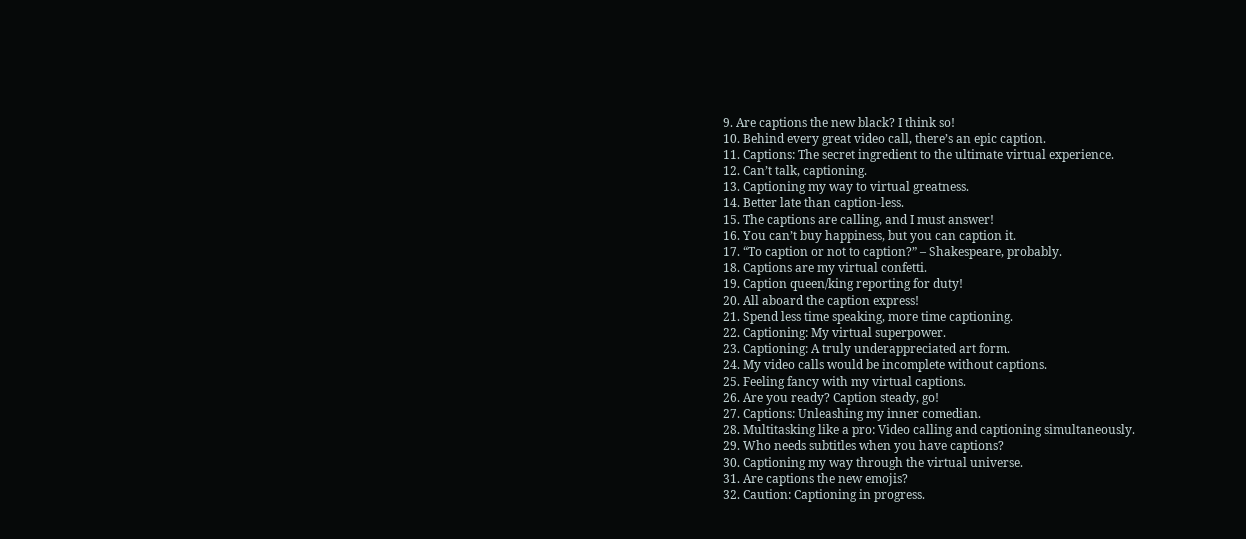9. Are captions the new black? I think so!
10. Behind every great video call, there’s an epic caption.
11. Captions: The secret ingredient to the ultimate virtual experience.
12. Can’t talk, captioning.
13. Captioning my way to virtual greatness.
14. Better late than caption-less.
15. The captions are calling, and I must answer!
16. You can’t buy happiness, but you can caption it.
17. “To caption or not to caption?” – Shakespeare, probably.
18. Captions are my virtual confetti.
19. Caption queen/king reporting for duty!
20. All aboard the caption express!
21. Spend less time speaking, more time captioning.
22. Captioning: My virtual superpower.
23. Captioning: A truly underappreciated art form.
24. My video calls would be incomplete without captions.
25. Feeling fancy with my virtual captions.
26. Are you ready? Caption steady, go!
27. Captions: Unleashing my inner comedian.
28. Multitasking like a pro: Video calling and captioning simultaneously.
29. Who needs subtitles when you have captions?
30. Captioning my way through the virtual universe.
31. Are captions the new emojis?
32. Caution: Captioning in progress.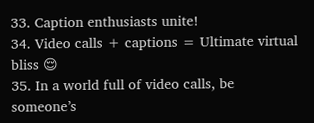33. Caption enthusiasts unite!
34. Video calls + captions = Ultimate virtual bliss 😌
35. In a world full of video calls, be someone’s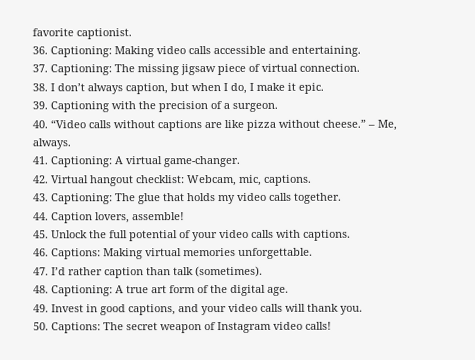favorite captionist.
36. Captioning: Making video calls accessible and entertaining.
37. Captioning: The missing jigsaw piece of virtual connection.
38. I don’t always caption, but when I do, I make it epic.
39. Captioning with the precision of a surgeon.
40. “Video calls without captions are like pizza without cheese.” – Me, always.
41. Captioning: A virtual game-changer.
42. Virtual hangout checklist: Webcam, mic, captions.
43. Captioning: The glue that holds my video calls together.
44. Caption lovers, assemble!
45. Unlock the full potential of your video calls with captions.
46. Captions: Making virtual memories unforgettable.
47. I’d rather caption than talk (sometimes).
48. Captioning: A true art form of the digital age.
49. Invest in good captions, and your video calls will thank you.
50. Captions: The secret weapon of Instagram video calls!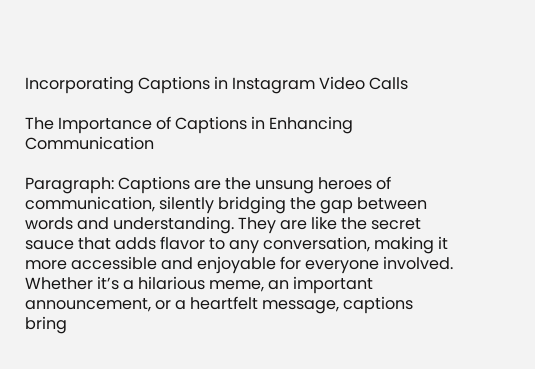Incorporating Captions in Instagram Video Calls

The Importance of Captions in Enhancing Communication

Paragraph: Captions are the unsung heroes of communication, silently bridging the gap between words and understanding. They are like the secret sauce that adds flavor to any conversation, making it more accessible and enjoyable for everyone involved. Whether it’s a hilarious meme, an important announcement, or a heartfelt message, captions bring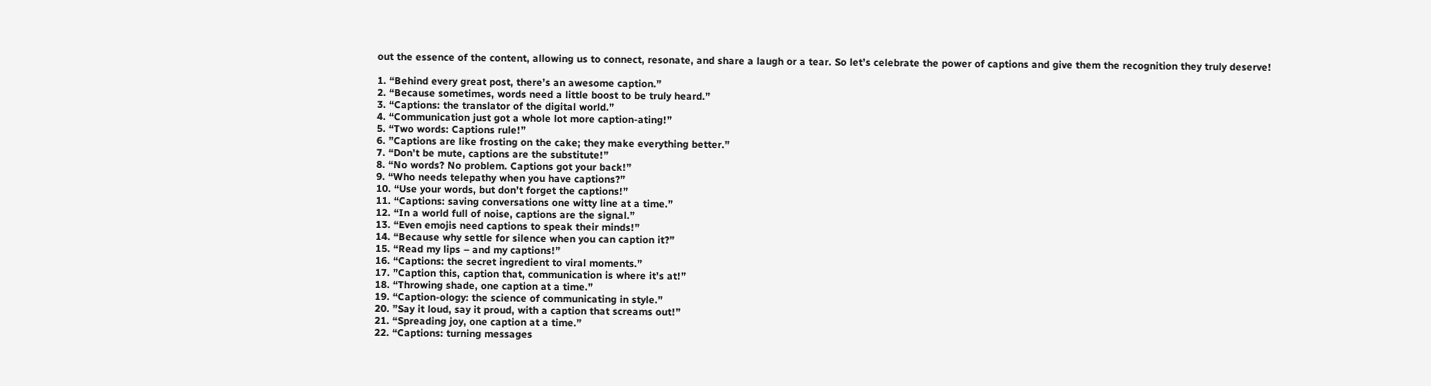out the essence of the content, allowing us to connect, resonate, and share a laugh or a tear. So let’s celebrate the power of captions and give them the recognition they truly deserve!

1. “Behind every great post, there’s an awesome caption.”
2. “Because sometimes, words need a little boost to be truly heard.”
3. “Captions: the translator of the digital world.”
4. “Communication just got a whole lot more caption-ating!”
5. “Two words: Captions rule!”
6. ”Captions are like frosting on the cake; they make everything better.”
7. “Don’t be mute, captions are the substitute!”
8. “No words? No problem. Captions got your back!”
9. “Who needs telepathy when you have captions?”
10. “Use your words, but don’t forget the captions!”
11. “Captions: saving conversations one witty line at a time.”
12. “In a world full of noise, captions are the signal.”
13. “Even emojis need captions to speak their minds!”
14. “Because why settle for silence when you can caption it?”
15. “Read my lips – and my captions!”
16. “Captions: the secret ingredient to viral moments.”
17. ”Caption this, caption that, communication is where it’s at!”
18. “Throwing shade, one caption at a time.”
19. “Caption-ology: the science of communicating in style.”
20. ”Say it loud, say it proud, with a caption that screams out!”
21. “Spreading joy, one caption at a time.”
22. “Captions: turning messages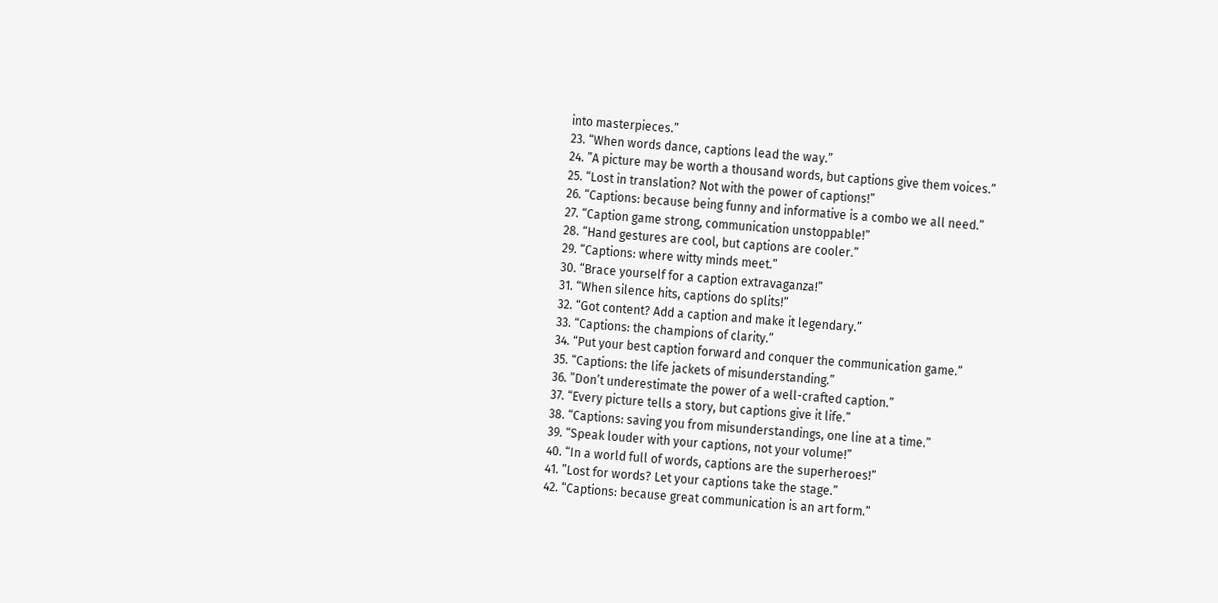into masterpieces.”
23. “When words dance, captions lead the way.”
24. ”A picture may be worth a thousand words, but captions give them voices.”
25. “Lost in translation? Not with the power of captions!”
26. “Captions: because being funny and informative is a combo we all need.”
27. “Caption game strong, communication unstoppable!”
28. “Hand gestures are cool, but captions are cooler.”
29. “Captions: where witty minds meet.”
30. “Brace yourself for a caption extravaganza!”
31. “When silence hits, captions do splits!”
32. “Got content? Add a caption and make it legendary.”
33. “Captions: the champions of clarity.”
34. “Put your best caption forward and conquer the communication game.”
35. “Captions: the life jackets of misunderstanding.”
36. ”Don’t underestimate the power of a well-crafted caption.”
37. “Every picture tells a story, but captions give it life.”
38. “Captions: saving you from misunderstandings, one line at a time.”
39. “Speak louder with your captions, not your volume!”
40. “In a world full of words, captions are the superheroes!”
41. ”Lost for words? Let your captions take the stage.”
42. “Captions: because great communication is an art form.”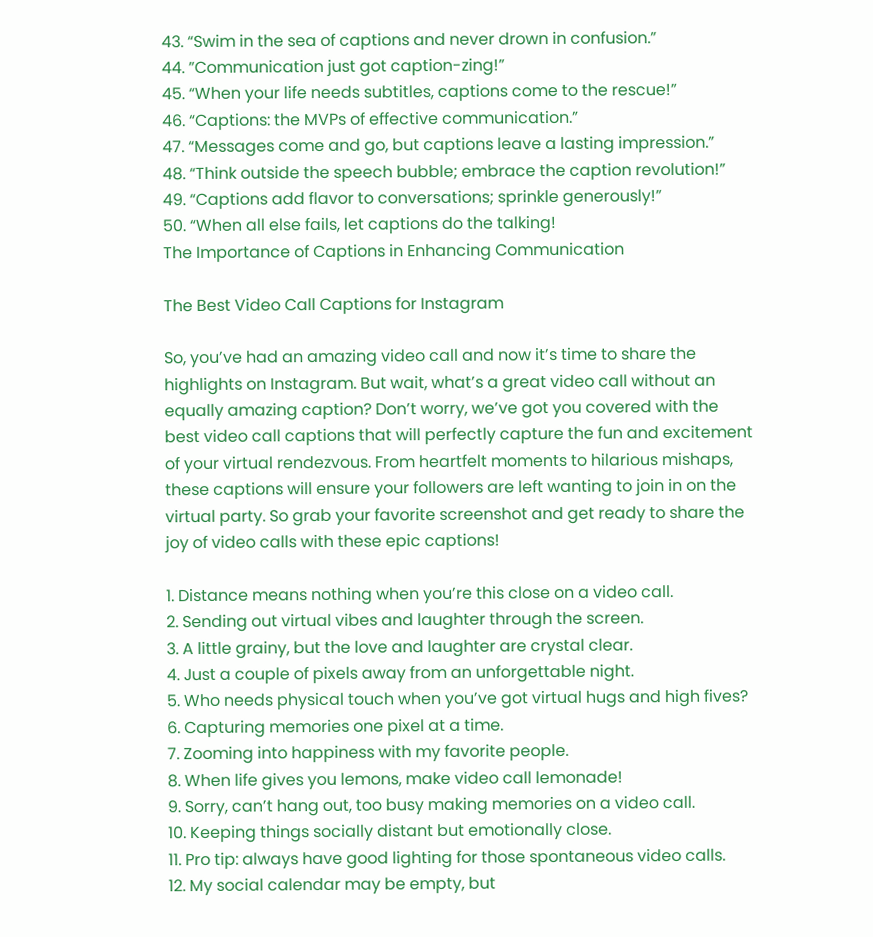43. “Swim in the sea of captions and never drown in confusion.”
44. ”Communication just got caption-zing!”
45. “When your life needs subtitles, captions come to the rescue!”
46. “Captions: the MVPs of effective communication.”
47. “Messages come and go, but captions leave a lasting impression.”
48. “Think outside the speech bubble; embrace the caption revolution!”
49. “Captions add flavor to conversations; sprinkle generously!”
50. “When all else fails, let captions do the talking!
The Importance of Captions in Enhancing Communication

The Best Video Call Captions for Instagram

So, you’ve had an amazing video call and now it’s time to share the highlights on Instagram. But wait, what’s a great video call without an equally amazing caption? Don’t worry, we’ve got you covered with the best video call captions that will perfectly capture the fun and excitement of your virtual rendezvous. From heartfelt moments to hilarious mishaps, these captions will ensure your followers are left wanting to join in on the virtual party. So grab your favorite screenshot and get ready to share the joy of video calls with these epic captions!

1. Distance means nothing when you’re this close on a video call.
2. Sending out virtual vibes and laughter through the screen.
3. A little grainy, but the love and laughter are crystal clear.
4. Just a couple of pixels away from an unforgettable night.
5. Who needs physical touch when you’ve got virtual hugs and high fives?
6. Capturing memories one pixel at a time.
7. Zooming into happiness with my favorite people.
8. When life gives you lemons, make video call lemonade!
9. Sorry, can’t hang out, too busy making memories on a video call.
10. Keeping things socially distant but emotionally close.
11. Pro tip: always have good lighting for those spontaneous video calls.
12. My social calendar may be empty, but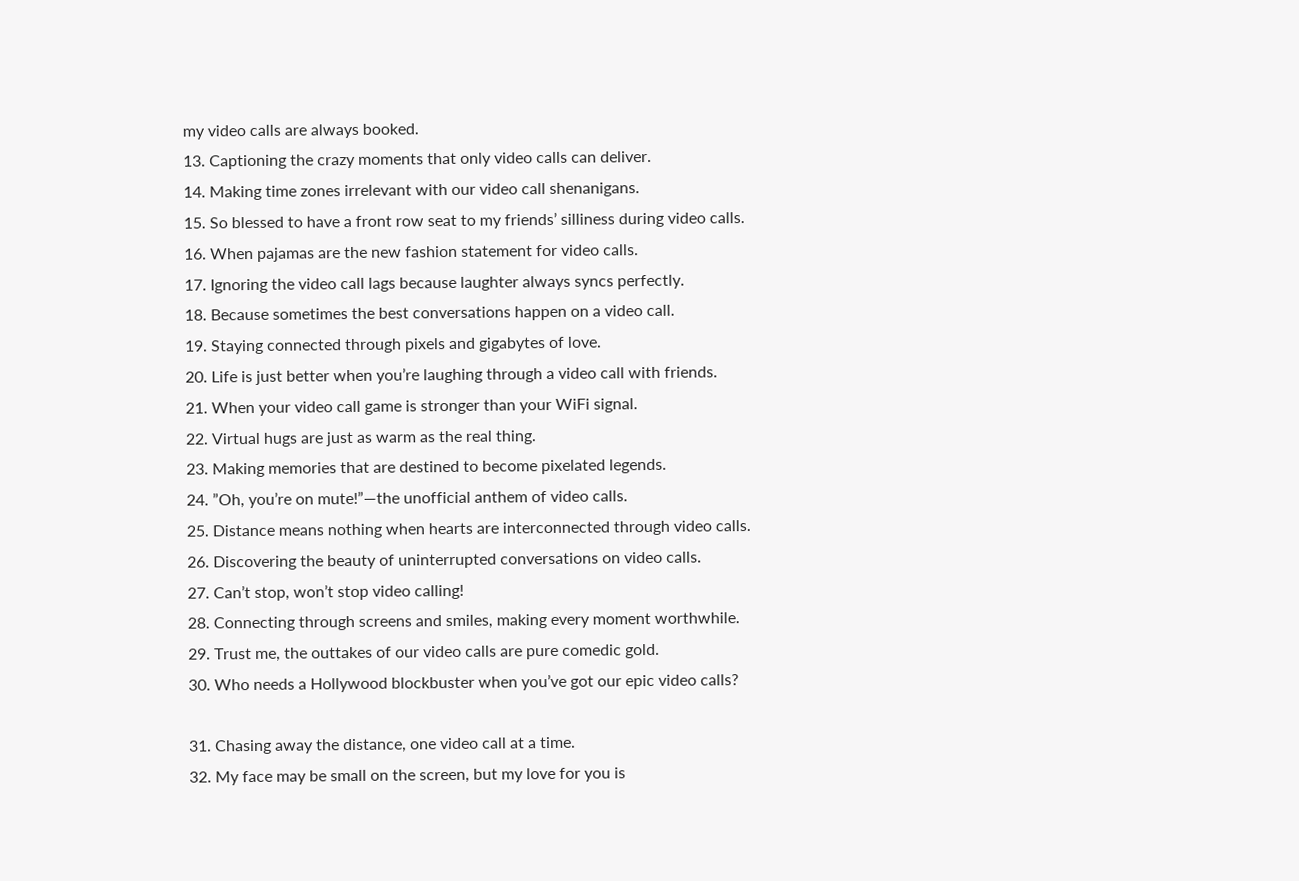my video calls are always booked.
13. Captioning the crazy moments that only video calls can deliver.
14. Making time zones irrelevant with our video call shenanigans.
15. So blessed to have a front row seat to my friends’ silliness during video calls.
16. When pajamas are the new fashion statement for video calls.
17. Ignoring the video call lags because laughter always syncs perfectly.
18. Because sometimes the best conversations happen on a video call.
19. Staying connected through pixels and gigabytes of love.
20. Life is just better when you’re laughing through a video call with friends.
21. When your video call game is stronger than your WiFi signal.
22. Virtual hugs are just as warm as the real thing.
23. Making memories that are destined to become pixelated legends.
24. ”Oh, you’re on mute!”—the unofficial anthem of video calls.
25. Distance means nothing when hearts are interconnected through video calls.
26. Discovering the beauty of uninterrupted conversations on video calls.
27. Can’t stop, won’t stop video calling!
28. Connecting through screens and smiles, making every moment worthwhile.
29. Trust me, the outtakes of our video calls are pure comedic gold.
30. Who needs a Hollywood blockbuster when you’ve got our epic video calls?

31. Chasing away the distance, one video call at a time.
32. My face may be small on the screen, but my love for you is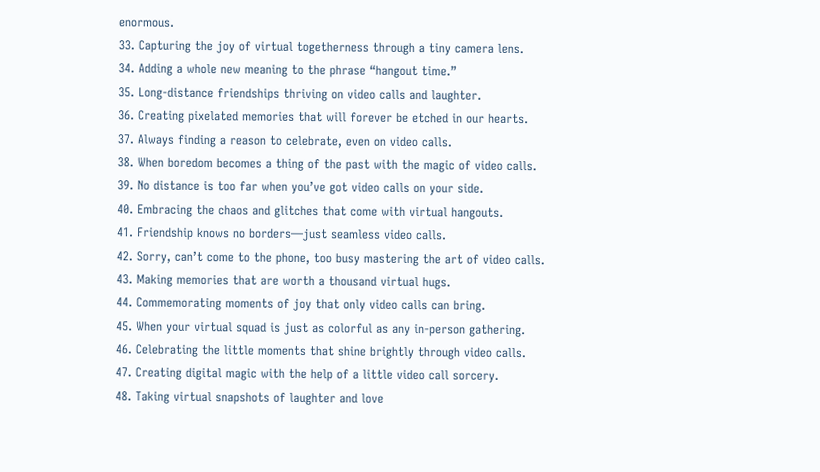enormous.
33. Capturing the joy of virtual togetherness through a tiny camera lens.
34. Adding a whole new meaning to the phrase “hangout time.”
35. Long-distance friendships thriving on video calls and laughter.
36. Creating pixelated memories that will forever be etched in our hearts.
37. Always finding a reason to celebrate, even on video calls.
38. When boredom becomes a thing of the past with the magic of video calls.
39. No distance is too far when you’ve got video calls on your side.
40. Embracing the chaos and glitches that come with virtual hangouts.
41. Friendship knows no borders—just seamless video calls.
42. Sorry, can’t come to the phone, too busy mastering the art of video calls.
43. Making memories that are worth a thousand virtual hugs.
44. Commemorating moments of joy that only video calls can bring.
45. When your virtual squad is just as colorful as any in-person gathering.
46. Celebrating the little moments that shine brightly through video calls.
47. Creating digital magic with the help of a little video call sorcery.
48. Taking virtual snapshots of laughter and love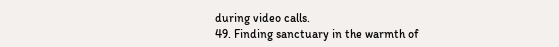during video calls.
49. Finding sanctuary in the warmth of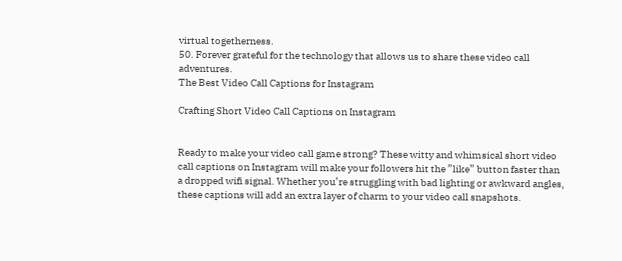virtual togetherness.
50. Forever grateful for the technology that allows us to share these video call adventures.
The Best Video Call Captions for Instagram

Crafting Short Video Call Captions on Instagram


Ready to make your video call game strong? These witty and whimsical short video call captions on Instagram will make your followers hit the ”like” button faster than a dropped wifi signal. Whether you’re struggling with bad lighting or awkward angles, these captions will add an extra layer of charm to your video call snapshots.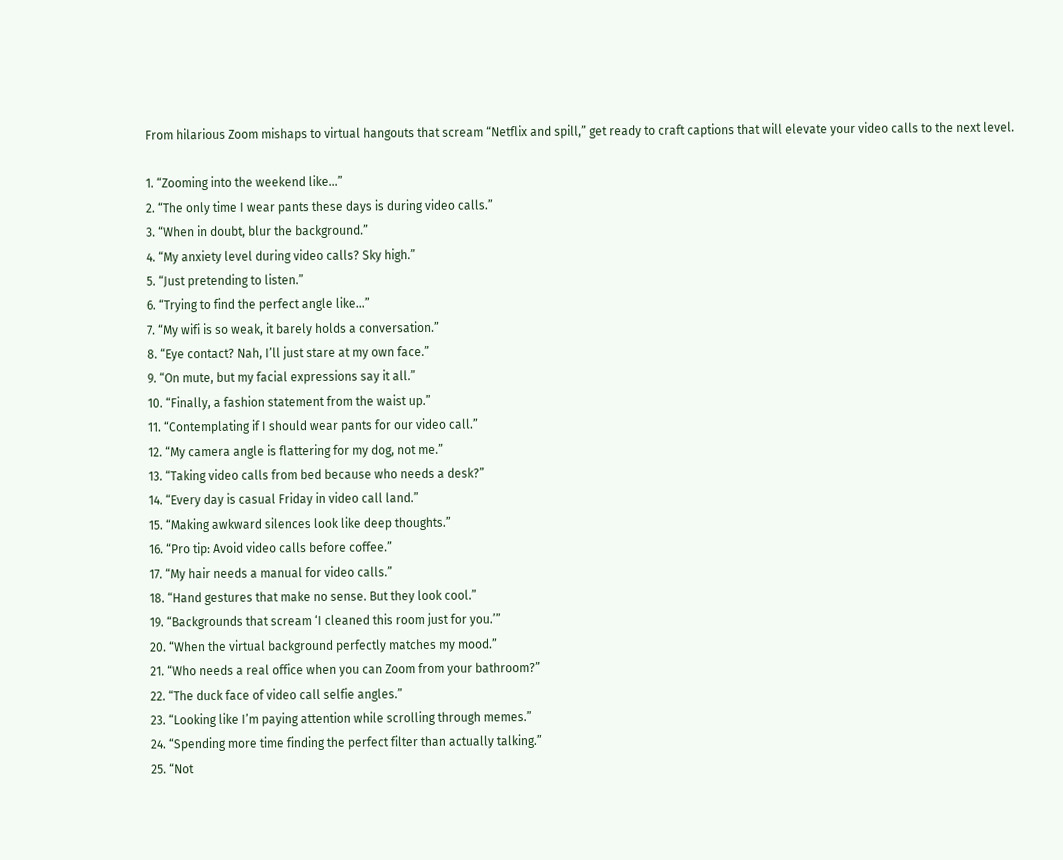From hilarious Zoom mishaps to virtual hangouts that scream “Netflix and spill,” get ready to craft captions that will elevate your video calls to the next level.

1. “Zooming into the weekend like…”
2. “The only time I wear pants these days is during video calls.”
3. “When in doubt, blur the background.”
4. “My anxiety level during video calls? Sky high.”
5. “Just pretending to listen.”
6. “Trying to find the perfect angle like…”
7. “My wifi is so weak, it barely holds a conversation.”
8. “Eye contact? Nah, I’ll just stare at my own face.”
9. “On mute, but my facial expressions say it all.”
10. “Finally, a fashion statement from the waist up.”
11. “Contemplating if I should wear pants for our video call.”
12. “My camera angle is flattering for my dog, not me.”
13. “Taking video calls from bed because who needs a desk?”
14. “Every day is casual Friday in video call land.”
15. “Making awkward silences look like deep thoughts.”
16. “Pro tip: Avoid video calls before coffee.”
17. “My hair needs a manual for video calls.”
18. “Hand gestures that make no sense. But they look cool.”
19. “Backgrounds that scream ‘I cleaned this room just for you.’”
20. “When the virtual background perfectly matches my mood.”
21. “Who needs a real office when you can Zoom from your bathroom?”
22. “The duck face of video call selfie angles.”
23. “Looking like I’m paying attention while scrolling through memes.”
24. “Spending more time finding the perfect filter than actually talking.”
25. “Not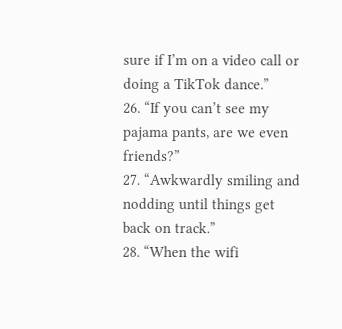sure if I’m on a video call or doing a TikTok dance.”
26. “If you can’t see my pajama pants, are we even friends?”
27. “Awkwardly smiling and nodding until things get back on track.”
28. “When the wifi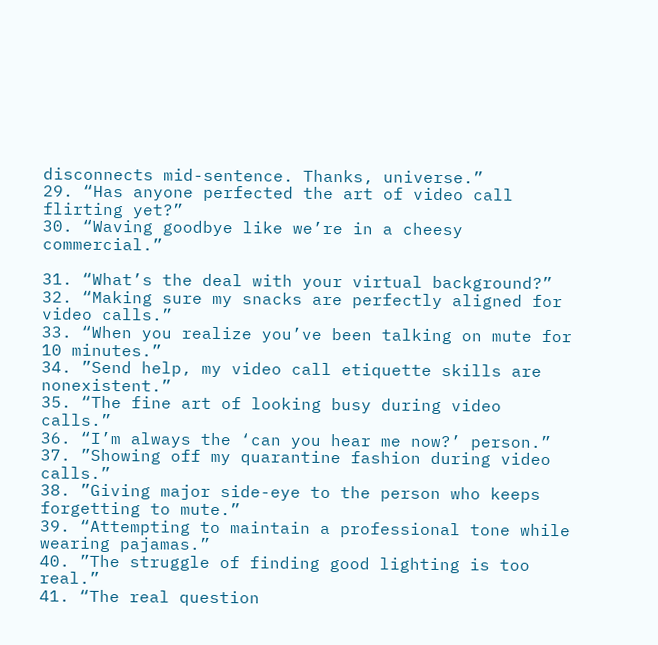disconnects mid-sentence. Thanks, universe.”
29. “Has anyone perfected the art of video call flirting yet?”
30. “Waving goodbye like we’re in a cheesy commercial.”

31. “What’s the deal with your virtual background?”
32. “Making sure my snacks are perfectly aligned for video calls.”
33. “When you realize you’ve been talking on mute for 10 minutes.”
34. ”Send help, my video call etiquette skills are nonexistent.”
35. “The fine art of looking busy during video calls.”
36. “I’m always the ‘can you hear me now?’ person.”
37. ”Showing off my quarantine fashion during video calls.”
38. ”Giving major side-eye to the person who keeps forgetting to mute.”
39. “Attempting to maintain a professional tone while wearing pajamas.”
40. ”The struggle of finding good lighting is too real.”
41. “The real question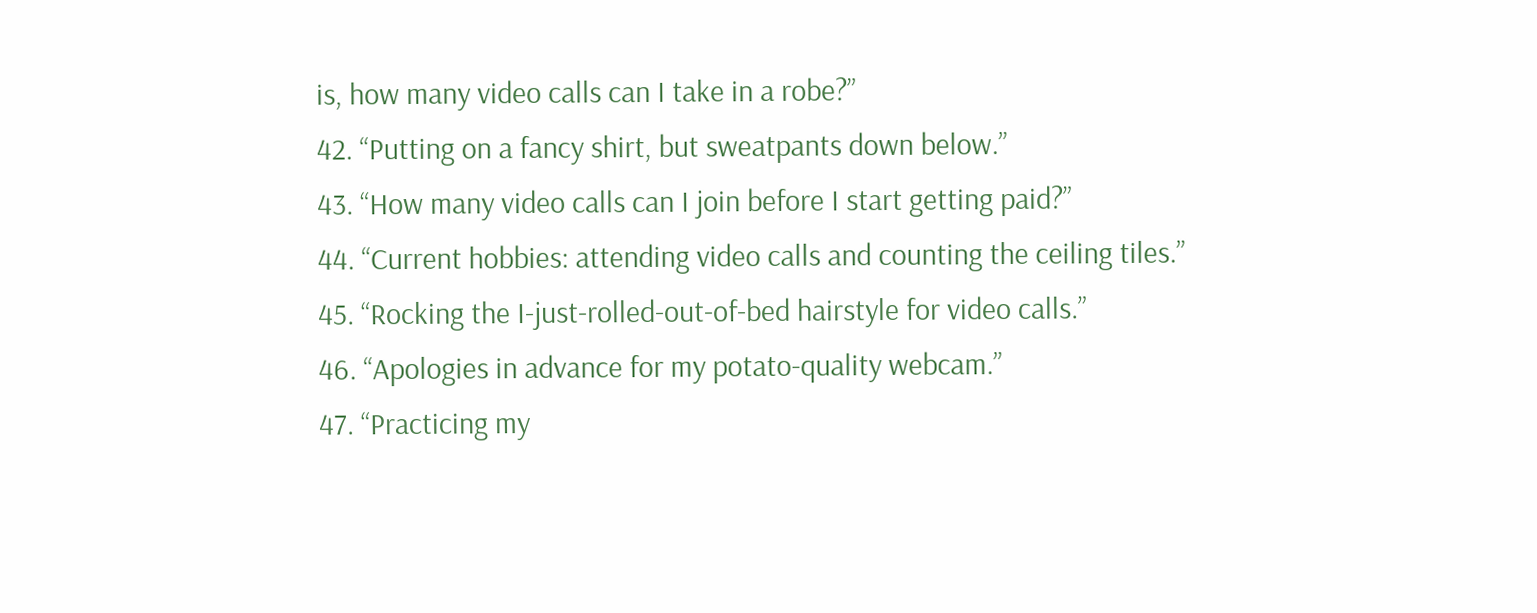is, how many video calls can I take in a robe?”
42. “Putting on a fancy shirt, but sweatpants down below.”
43. “How many video calls can I join before I start getting paid?”
44. “Current hobbies: attending video calls and counting the ceiling tiles.”
45. “Rocking the I-just-rolled-out-of-bed hairstyle for video calls.”
46. “Apologies in advance for my potato-quality webcam.”
47. “Practicing my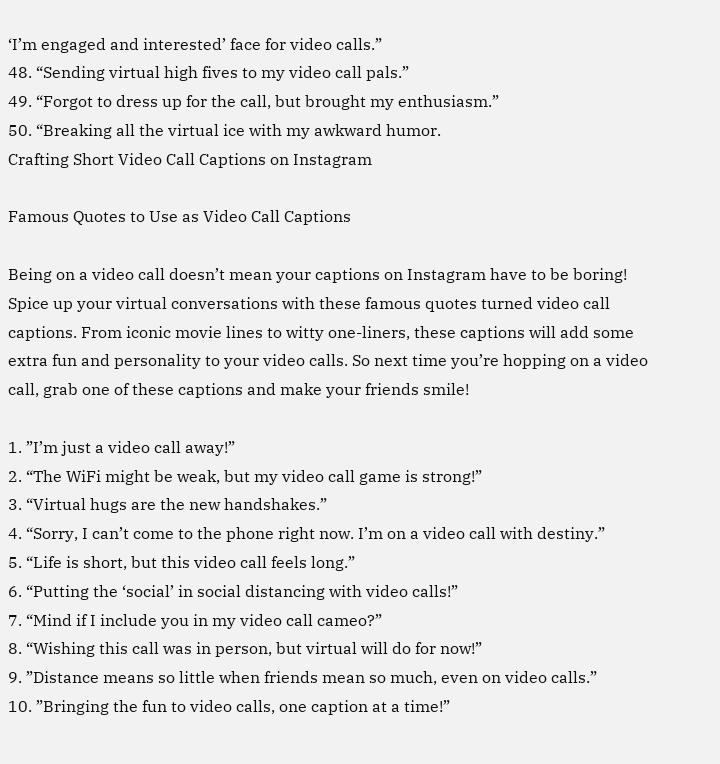‘I’m engaged and interested’ face for video calls.”
48. “Sending virtual high fives to my video call pals.”
49. “Forgot to dress up for the call, but brought my enthusiasm.”
50. “Breaking all the virtual ice with my awkward humor.
Crafting Short Video Call Captions on Instagram

Famous Quotes to Use as Video Call Captions

Being on a video call doesn’t mean your captions on Instagram have to be boring! Spice up your virtual conversations with these famous quotes turned video call captions. From iconic movie lines to witty one-liners, these captions will add some extra fun and personality to your video calls. So next time you’re hopping on a video call, grab one of these captions and make your friends smile!

1. ”I’m just a video call away!”
2. “The WiFi might be weak, but my video call game is strong!”
3. “Virtual hugs are the new handshakes.”
4. “Sorry, I can’t come to the phone right now. I’m on a video call with destiny.”
5. “Life is short, but this video call feels long.”
6. “Putting the ‘social’ in social distancing with video calls!”
7. “Mind if I include you in my video call cameo?”
8. “Wishing this call was in person, but virtual will do for now!”
9. ”Distance means so little when friends mean so much, even on video calls.”
10. ”Bringing the fun to video calls, one caption at a time!”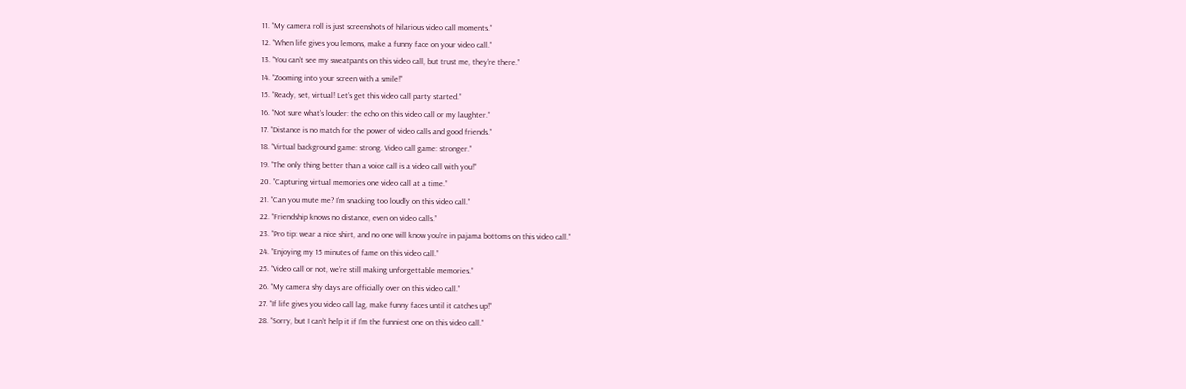11. “My camera roll is just screenshots of hilarious video call moments.”
12. “When life gives you lemons, make a funny face on your video call.”
13. “You can’t see my sweatpants on this video call, but trust me, they’re there.”
14. “Zooming into your screen with a smile!”
15. “Ready, set, virtual! Let’s get this video call party started.”
16. “Not sure what’s louder: the echo on this video call or my laughter.”
17. “Distance is no match for the power of video calls and good friends.”
18. “Virtual background game: strong. Video call game: stronger.”
19. “The only thing better than a voice call is a video call with you!”
20. ”Capturing virtual memories one video call at a time.”
21. “Can you mute me? I’m snacking too loudly on this video call.”
22. “Friendship knows no distance, even on video calls.”
23. “Pro tip: wear a nice shirt, and no one will know you’re in pajama bottoms on this video call.”
24. ”Enjoying my 15 minutes of fame on this video call.”
25. “Video call or not, we’re still making unforgettable memories.”
26. “My camera shy days are officially over on this video call.”
27. “If life gives you video call lag, make funny faces until it catches up!”
28. “Sorry, but I can’t help it if I’m the funniest one on this video call.”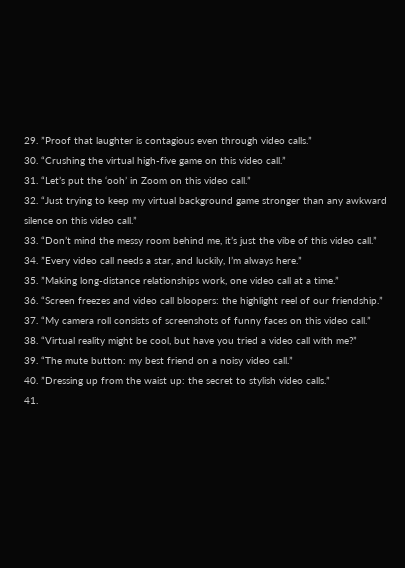29. ”Proof that laughter is contagious even through video calls.”
30. “Crushing the virtual high-five game on this video call.”
31. “Let’s put the ‘ooh’ in Zoom on this video call.”
32. “Just trying to keep my virtual background game stronger than any awkward silence on this video call.”
33. “Don’t mind the messy room behind me, it’s just the vibe of this video call.”
34. ”Every video call needs a star, and luckily, I’m always here.”
35. ”Making long-distance relationships work, one video call at a time.”
36. “Screen freezes and video call bloopers: the highlight reel of our friendship.”
37. “My camera roll consists of screenshots of funny faces on this video call.”
38. “Virtual reality might be cool, but have you tried a video call with me?”
39. “The mute button: my best friend on a noisy video call.”
40. ”Dressing up from the waist up: the secret to stylish video calls.”
41.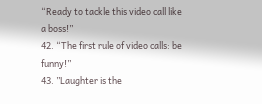“Ready to tackle this video call like a boss!”
42. “The first rule of video calls: be funny!”
43. ”Laughter is the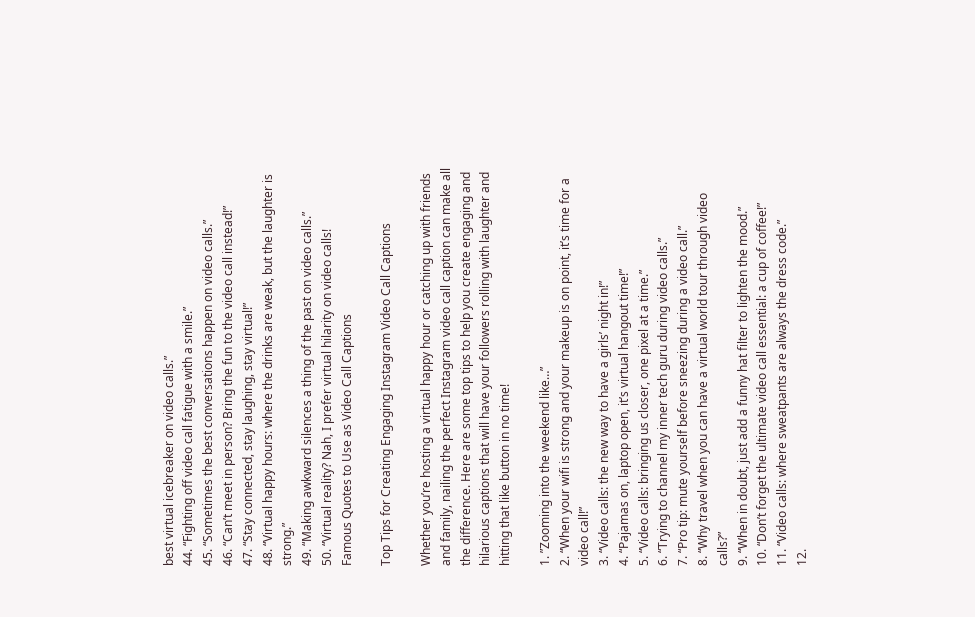best virtual icebreaker on video calls.”
44. “Fighting off video call fatigue with a smile.”
45. “Sometimes the best conversations happen on video calls.”
46. “Can’t meet in person? Bring the fun to the video call instead!”
47. “Stay connected, stay laughing, stay virtual!”
48. “Virtual happy hours: where the drinks are weak, but the laughter is strong.”
49. “Making awkward silences a thing of the past on video calls.”
50. “Virtual reality? Nah, I prefer virtual hilarity on video calls!
Famous Quotes to Use as Video Call Captions

Top Tips for Creating Engaging Instagram Video Call Captions

Whether you’re hosting a virtual happy hour or catching up with friends and family, nailing the perfect Instagram video call caption can make all the difference. Here are some top tips to help you create engaging and hilarious captions that will have your followers rolling with laughter and hitting that like button in no time!

1. ”Zooming into the weekend like…”
2. “When your wifi is strong and your makeup is on point, it’s time for a video call!”
3. “Video calls: the new way to have a girls’ night in!”
4. “Pajamas on, laptop open, it’s virtual hangout time!”
5. “Video calls: bringing us closer, one pixel at a time.”
6. “Trying to channel my inner tech guru during video calls.”
7. “Pro tip: mute yourself before sneezing during a video call.”
8. “Why travel when you can have a virtual world tour through video calls?”
9. “When in doubt, just add a funny hat filter to lighten the mood.”
10. “Don’t forget the ultimate video call essential: a cup of coffee!”
11. “Video calls: where sweatpants are always the dress code.”
12.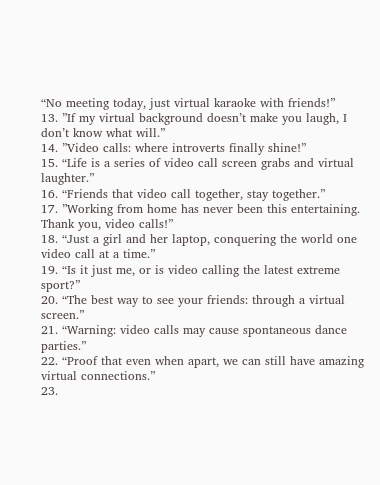“No meeting today, just virtual karaoke with friends!”
13. ”If my virtual background doesn’t make you laugh, I don’t know what will.”
14. ”Video calls: where introverts finally shine!”
15. “Life is a series of video call screen grabs and virtual laughter.”
16. “Friends that video call together, stay together.”
17. ”Working from home has never been this entertaining. Thank you, video calls!”
18. “Just a girl and her laptop, conquering the world one video call at a time.”
19. “Is it just me, or is video calling the latest extreme sport?”
20. “The best way to see your friends: through a virtual screen.”
21. “Warning: video calls may cause spontaneous dance parties.”
22. “Proof that even when apart, we can still have amazing virtual connections.”
23.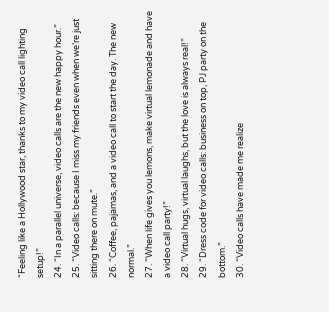“Feeling like a Hollywood star, thanks to my video call lighting setup!”
24. “In a parallel universe, video calls are the new happy hour.”
25. “Video calls: because I miss my friends even when we’re just sitting there on mute.”
26. “Coffee, pajamas, and a video call to start the day. The new normal.”
27. “When life gives you lemons, make virtual lemonade and have a video call party!”
28. “Virtual hugs, virtual laughs, but the love is always real!”
29. “Dress code for video calls: business on top, PJ party on the bottom.”
30. “Video calls have made me realize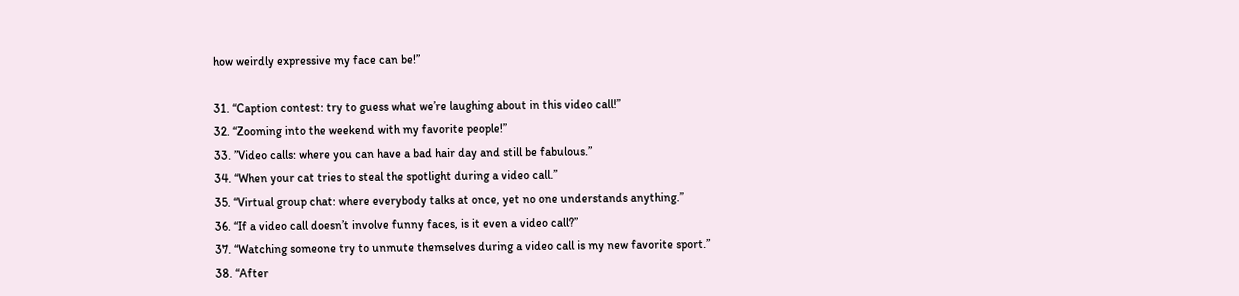how weirdly expressive my face can be!”

31. “Caption contest: try to guess what we’re laughing about in this video call!”
32. “Zooming into the weekend with my favorite people!”
33. ”Video calls: where you can have a bad hair day and still be fabulous.”
34. “When your cat tries to steal the spotlight during a video call.”
35. “Virtual group chat: where everybody talks at once, yet no one understands anything.”
36. “If a video call doesn’t involve funny faces, is it even a video call?”
37. “Watching someone try to unmute themselves during a video call is my new favorite sport.”
38. “After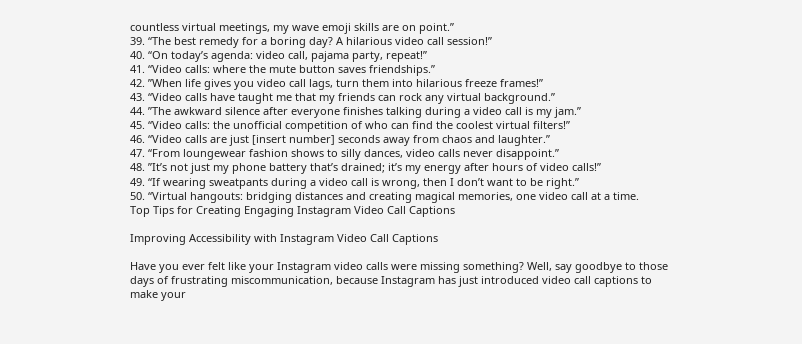countless virtual meetings, my wave emoji skills are on point.”
39. “The best remedy for a boring day? A hilarious video call session!”
40. “On today’s agenda: video call, pajama party, repeat!”
41. “Video calls: where the mute button saves friendships.”
42. ”When life gives you video call lags, turn them into hilarious freeze frames!”
43. “Video calls have taught me that my friends can rock any virtual background.”
44. ”The awkward silence after everyone finishes talking during a video call is my jam.”
45. “Video calls: the unofficial competition of who can find the coolest virtual filters!”
46. “Video calls are just [insert number] seconds away from chaos and laughter.”
47. “From loungewear fashion shows to silly dances, video calls never disappoint.”
48. ”It’s not just my phone battery that’s drained; it’s my energy after hours of video calls!”
49. “If wearing sweatpants during a video call is wrong, then I don’t want to be right.”
50. “Virtual hangouts: bridging distances and creating magical memories, one video call at a time.
Top Tips for Creating Engaging Instagram Video Call Captions

Improving Accessibility with Instagram Video Call Captions

Have you ever felt like your Instagram video calls were missing something? Well, say goodbye to those days of frustrating miscommunication, because Instagram has just introduced video call captions to make your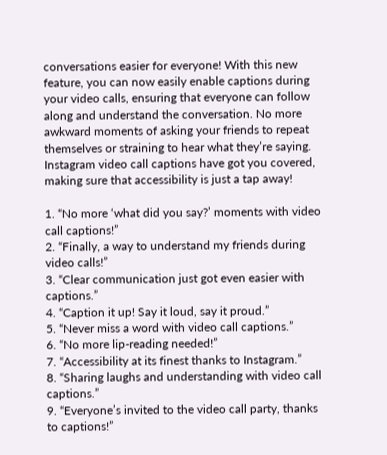conversations easier for everyone! With this new feature, you can now easily enable captions during your video calls, ensuring that everyone can follow along and understand the conversation. No more awkward moments of asking your friends to repeat themselves or straining to hear what they’re saying. Instagram video call captions have got you covered, making sure that accessibility is just a tap away!

1. “No more ‘what did you say?’ moments with video call captions!”
2. “Finally, a way to understand my friends during video calls!”
3. “Clear communication just got even easier with captions.”
4. “Caption it up! Say it loud, say it proud.”
5. “Never miss a word with video call captions.”
6. “No more lip-reading needed!”
7. “Accessibility at its finest thanks to Instagram.”
8. “Sharing laughs and understanding with video call captions.”
9. “Everyone’s invited to the video call party, thanks to captions!”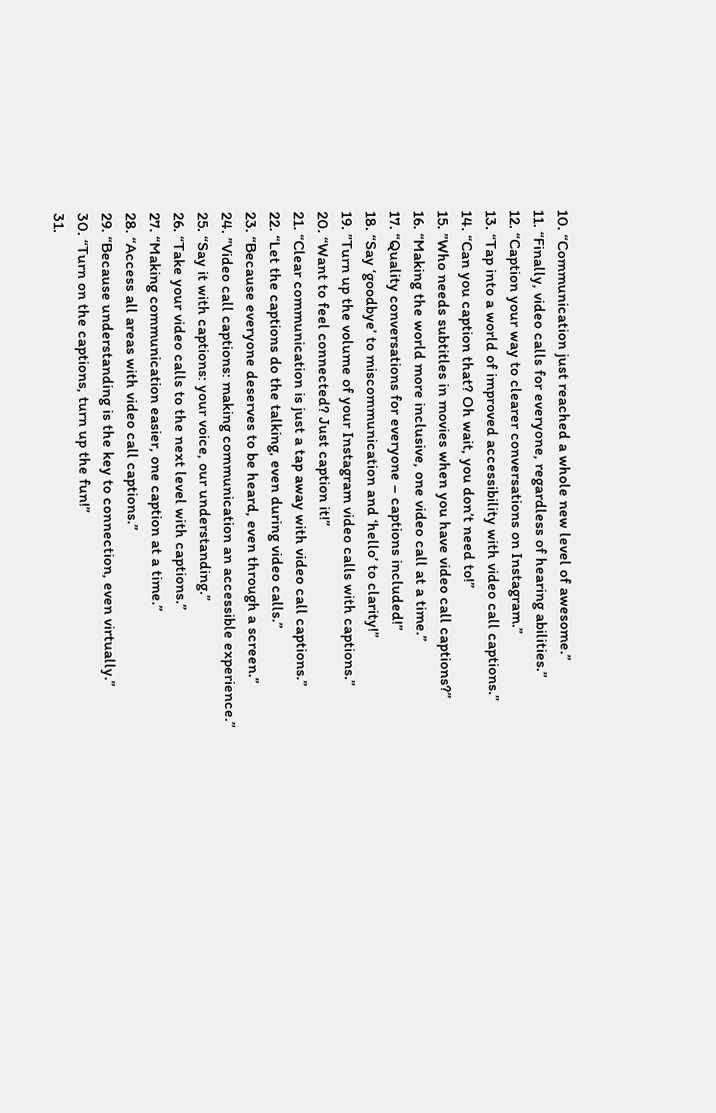10. “Communication just reached a whole new level of awesome.”
11. “Finally, video calls for everyone, regardless of hearing abilities.”
12. “Caption your way to clearer conversations on Instagram.”
13. “Tap into a world of improved accessibility with video call captions.”
14. “Can you caption that? Oh wait, you don’t need to!”
15. ”Who needs subtitles in movies when you have video call captions?”
16. “Making the world more inclusive, one video call at a time.”
17. “Quality conversations for everyone – captions included!”
18. “Say ‘goodbye’ to miscommunication and ‘hello’ to clarity!”
19. ”Turn up the volume of your Instagram video calls with captions.”
20. “Want to feel connected? Just caption it!”
21. “Clear communication is just a tap away with video call captions.”
22. “Let the captions do the talking, even during video calls.”
23. “Because everyone deserves to be heard, even through a screen.”
24. ”Video call captions: making communication an accessible experience.”
25. “Say it with captions: your voice, our understanding.”
26. “Take your video calls to the next level with captions.”
27. “Making communication easier, one caption at a time.”
28. “Access all areas with video call captions.”
29. “Because understanding is the key to connection, even virtually.”
30. “Turn on the captions, turn up the fun!”
31.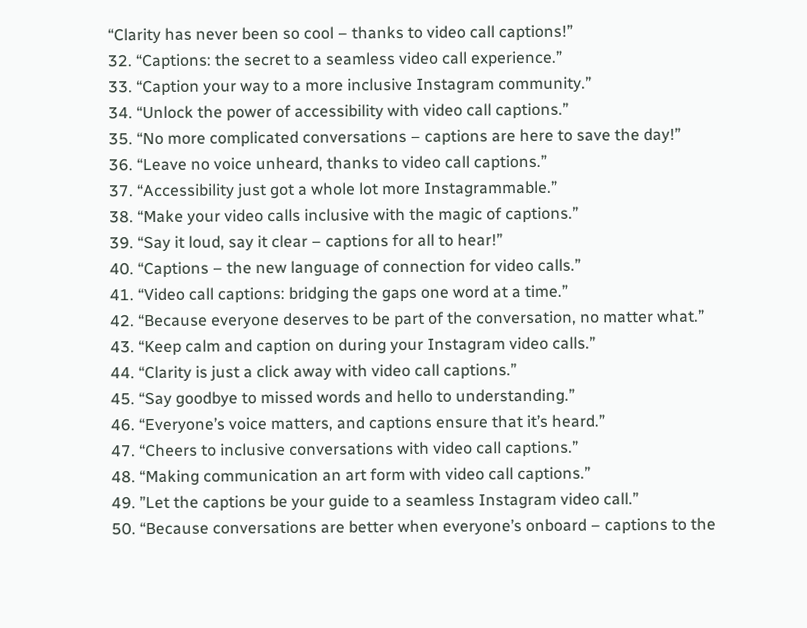“Clarity has never been so cool – thanks to video call captions!”
32. “Captions: the secret to a seamless video call experience.”
33. “Caption your way to a more inclusive Instagram community.”
34. “Unlock the power of accessibility with video call captions.”
35. “No more complicated conversations – captions are here to save the day!”
36. “Leave no voice unheard, thanks to video call captions.”
37. “Accessibility just got a whole lot more Instagrammable.”
38. “Make your video calls inclusive with the magic of captions.”
39. “Say it loud, say it clear – captions for all to hear!”
40. “Captions – the new language of connection for video calls.”
41. “Video call captions: bridging the gaps one word at a time.”
42. “Because everyone deserves to be part of the conversation, no matter what.”
43. “Keep calm and caption on during your Instagram video calls.”
44. “Clarity is just a click away with video call captions.”
45. “Say goodbye to missed words and hello to understanding.”
46. “Everyone’s voice matters, and captions ensure that it’s heard.”
47. “Cheers to inclusive conversations with video call captions.”
48. “Making communication an art form with video call captions.”
49. ”Let the captions be your guide to a seamless Instagram video call.”
50. “Because conversations are better when everyone’s onboard – captions to the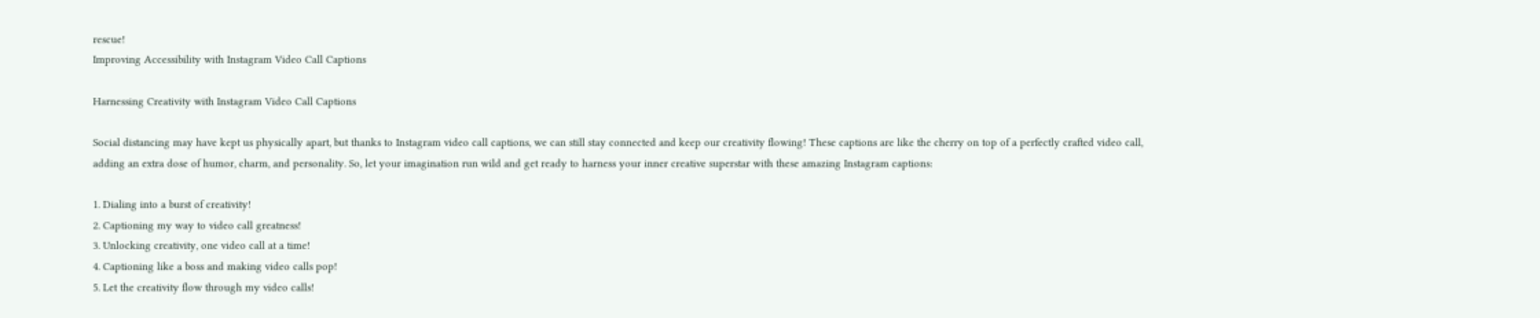rescue!
Improving Accessibility with Instagram Video Call Captions

Harnessing Creativity with Instagram Video Call Captions

Social distancing may have kept us physically apart, but thanks to Instagram video call captions, we can still stay connected and keep our creativity flowing! These captions are like the cherry on top of a perfectly crafted video call, adding an extra dose of humor, charm, and personality. So, let your imagination run wild and get ready to harness your inner creative superstar with these amazing Instagram captions:

1. Dialing into a burst of creativity!
2. Captioning my way to video call greatness!
3. Unlocking creativity, one video call at a time!
4. Captioning like a boss and making video calls pop!
5. Let the creativity flow through my video calls!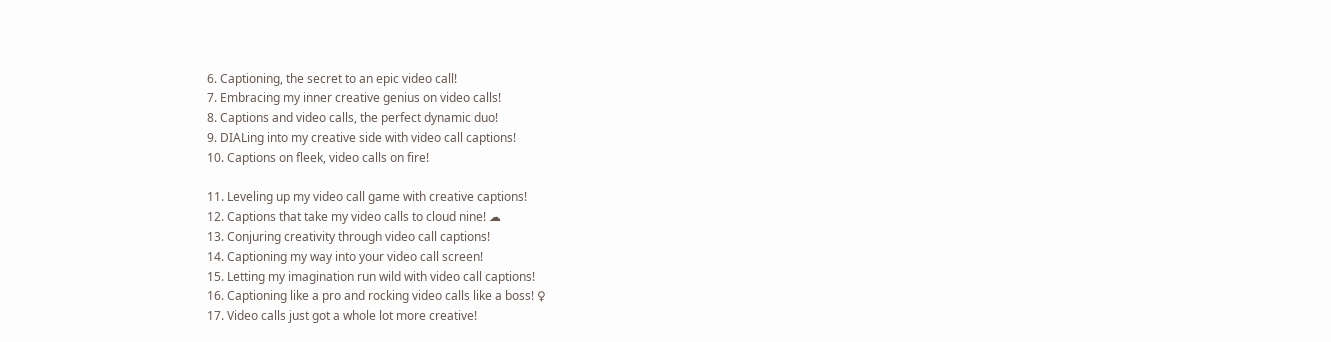6. Captioning, the secret to an epic video call!
7. Embracing my inner creative genius on video calls!
8. Captions and video calls, the perfect dynamic duo!
9. DIALing into my creative side with video call captions!
10. Captions on fleek, video calls on fire!

11. Leveling up my video call game with creative captions!
12. Captions that take my video calls to cloud nine! ☁
13. Conjuring creativity through video call captions!
14. Captioning my way into your video call screen!
15. Letting my imagination run wild with video call captions!
16. Captioning like a pro and rocking video calls like a boss! ♀
17. Video calls just got a whole lot more creative!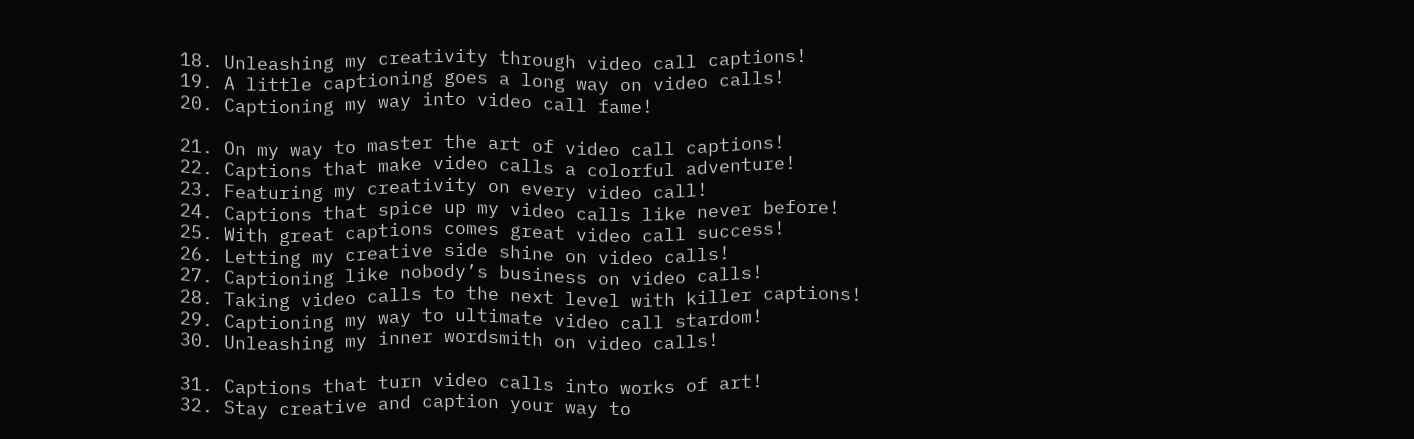18. Unleashing my creativity through video call captions!
19. A little captioning goes a long way on video calls!
20. Captioning my way into video call fame!

21. On my way to master the art of video call captions!
22. Captions that make video calls a colorful adventure!
23. Featuring my creativity on every video call!
24. Captions that spice up my video calls like never before!
25. With great captions comes great video call success!
26. Letting my creative side shine on video calls!
27. Captioning like nobody’s business on video calls!
28. Taking video calls to the next level with killer captions!
29. Captioning my way to ultimate video call stardom!
30. Unleashing my inner wordsmith on video calls!

31. Captions that turn video calls into works of art!
32. Stay creative and caption your way to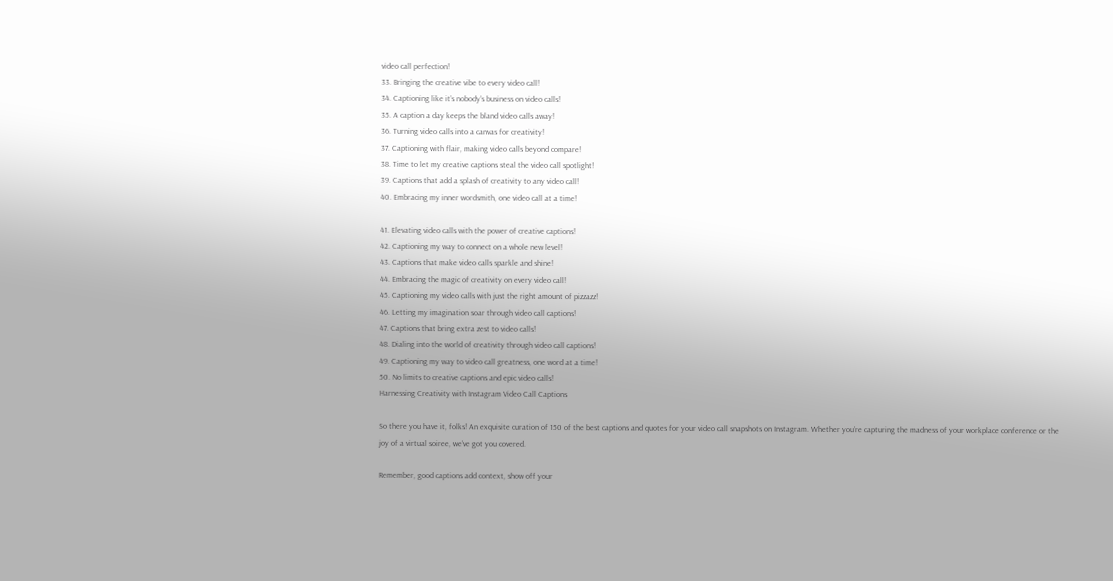video call perfection!
33. Bringing the creative vibe to every video call!
34. Captioning like it’s nobody’s business on video calls!
35. A caption a day keeps the bland video calls away!
36. Turning video calls into a canvas for creativity!
37. Captioning with flair, making video calls beyond compare!
38. Time to let my creative captions steal the video call spotlight!
39. Captions that add a splash of creativity to any video call!
40. Embracing my inner wordsmith, one video call at a time!

41. Elevating video calls with the power of creative captions!
42. Captioning my way to connect on a whole new level!
43. Captions that make video calls sparkle and shine!
44. Embracing the magic of creativity on every video call!
45. Captioning my video calls with just the right amount of pizzazz!
46. Letting my imagination soar through video call captions!
47. Captions that bring extra zest to video calls!
48. Dialing into the world of creativity through video call captions!
49. Captioning my way to video call greatness, one word at a time!
50. No limits to creative captions and epic video calls!
Harnessing Creativity with Instagram Video Call Captions

So there you have it, folks! An exquisite curation of 150 of the best captions and quotes for your video call snapshots on Instagram. Whether you’re capturing the madness of your workplace conference or the joy of a virtual soiree, we’ve got you covered.

Remember, good captions add context, show off your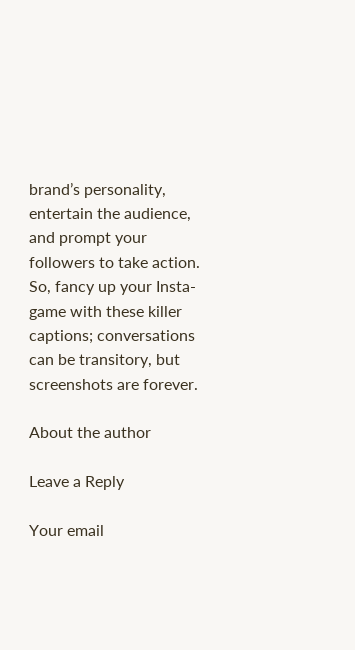brand’s personality, entertain the audience, and prompt your followers to take action. So, fancy up your Insta-game with these killer captions; conversations can be transitory, but screenshots are forever.

About the author

Leave a Reply

Your email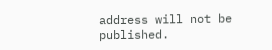address will not be published.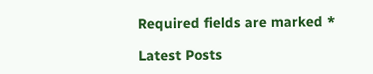Required fields are marked *

Latest Posts